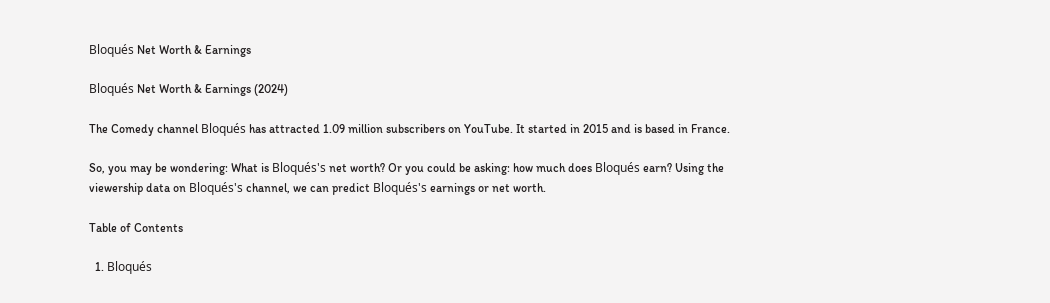Bloqués Net Worth & Earnings

Bloqués Net Worth & Earnings (2024)

The Comedy channel Bloqués has attracted 1.09 million subscribers on YouTube. It started in 2015 and is based in France.

So, you may be wondering: What is Bloqués's net worth? Or you could be asking: how much does Bloqués earn? Using the viewership data on Bloqués's channel, we can predict Bloqués's earnings or net worth.

Table of Contents

  1. Bloqués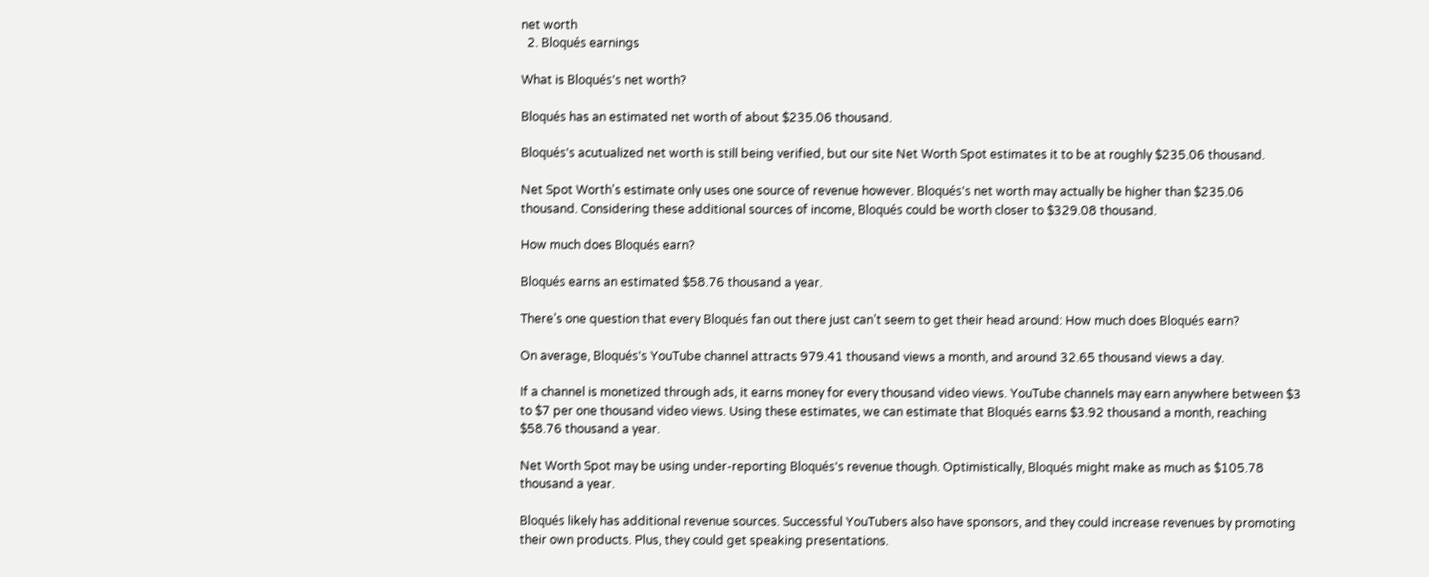net worth
  2. Bloqués earnings

What is Bloqués's net worth?

Bloqués has an estimated net worth of about $235.06 thousand.

Bloqués's acutualized net worth is still being verified, but our site Net Worth Spot estimates it to be at roughly $235.06 thousand.

Net Spot Worth's estimate only uses one source of revenue however. Bloqués's net worth may actually be higher than $235.06 thousand. Considering these additional sources of income, Bloqués could be worth closer to $329.08 thousand.

How much does Bloqués earn?

Bloqués earns an estimated $58.76 thousand a year.

There’s one question that every Bloqués fan out there just can’t seem to get their head around: How much does Bloqués earn?

On average, Bloqués's YouTube channel attracts 979.41 thousand views a month, and around 32.65 thousand views a day.

If a channel is monetized through ads, it earns money for every thousand video views. YouTube channels may earn anywhere between $3 to $7 per one thousand video views. Using these estimates, we can estimate that Bloqués earns $3.92 thousand a month, reaching $58.76 thousand a year.

Net Worth Spot may be using under-reporting Bloqués's revenue though. Optimistically, Bloqués might make as much as $105.78 thousand a year.

Bloqués likely has additional revenue sources. Successful YouTubers also have sponsors, and they could increase revenues by promoting their own products. Plus, they could get speaking presentations.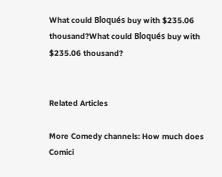What could Bloqués buy with $235.06 thousand?What could Bloqués buy with $235.06 thousand?


Related Articles

More Comedy channels: How much does Comici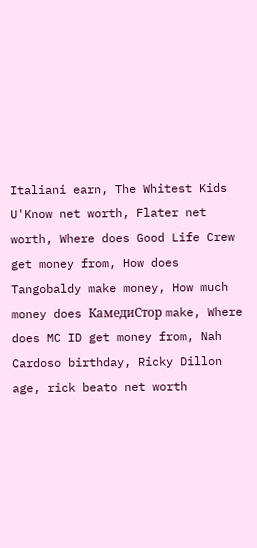Italiani earn, The Whitest Kids U'Know net worth, Flater net worth, Where does Good Life Crew get money from, How does Tangobaldy make money, How much money does КамедиСтор make, Where does MC ID get money from, Nah Cardoso birthday, Ricky Dillon age, rick beato net worth